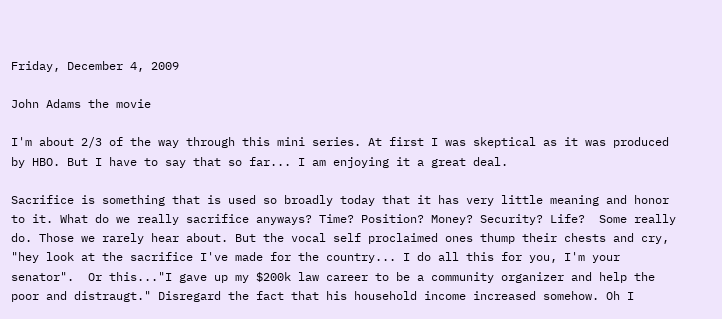Friday, December 4, 2009

John Adams the movie

I'm about 2/3 of the way through this mini series. At first I was skeptical as it was produced by HBO. But I have to say that so far... I am enjoying it a great deal.

Sacrifice is something that is used so broadly today that it has very little meaning and honor to it. What do we really sacrifice anyways? Time? Position? Money? Security? Life?  Some really do. Those we rarely hear about. But the vocal self proclaimed ones thump their chests and cry, "hey look at the sacrifice I've made for the country... I do all this for you, I'm your senator".  Or this..."I gave up my $200k law career to be a community organizer and help the poor and distraugt." Disregard the fact that his household income increased somehow. Oh I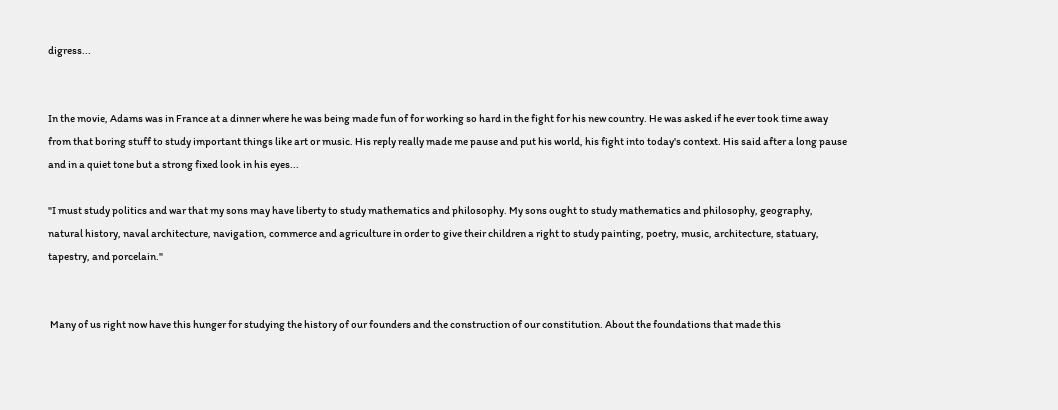digress...


In the movie, Adams was in France at a dinner where he was being made fun of for working so hard in the fight for his new country. He was asked if he ever took time away from that boring stuff to study important things like art or music. His reply really made me pause and put his world, his fight into today's context. His said after a long pause and in a quiet tone but a strong fixed look in his eyes...

"I must study politics and war that my sons may have liberty to study mathematics and philosophy. My sons ought to study mathematics and philosophy, geography, natural history, naval architecture, navigation, commerce and agriculture in order to give their children a right to study painting, poetry, music, architecture, statuary, tapestry, and porcelain."


 Many of us right now have this hunger for studying the history of our founders and the construction of our constitution. About the foundations that made this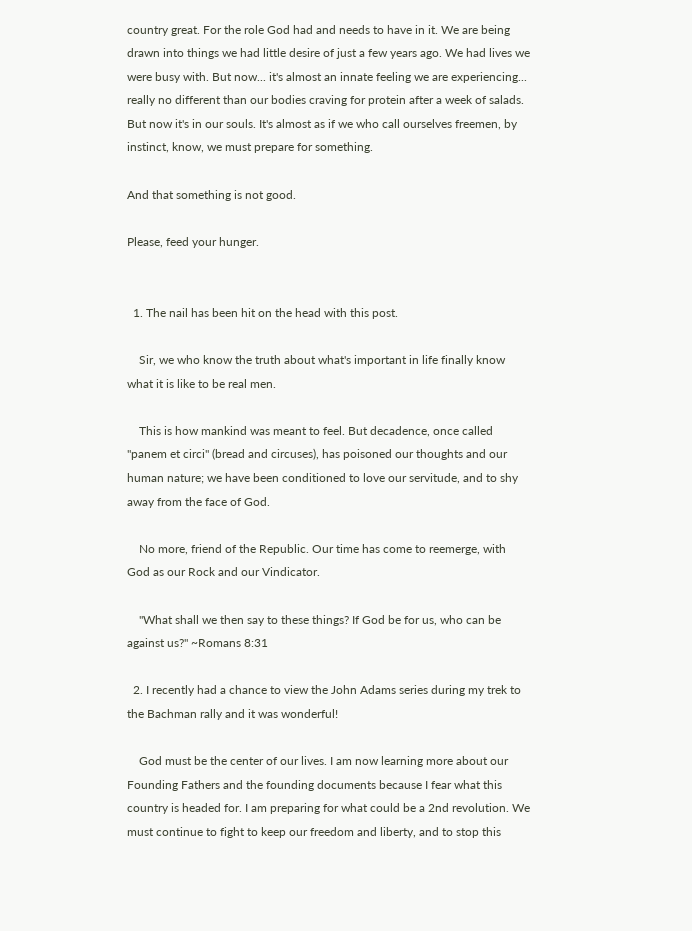country great. For the role God had and needs to have in it. We are being drawn into things we had little desire of just a few years ago. We had lives we were busy with. But now... it's almost an innate feeling we are experiencing... really no different than our bodies craving for protein after a week of salads. But now it's in our souls. It's almost as if we who call ourselves freemen, by instinct, know, we must prepare for something.

And that something is not good.

Please, feed your hunger.


  1. The nail has been hit on the head with this post.

    Sir, we who know the truth about what's important in life finally know what it is like to be real men.

    This is how mankind was meant to feel. But decadence, once called "panem et circi" (bread and circuses), has poisoned our thoughts and our human nature; we have been conditioned to love our servitude, and to shy away from the face of God.

    No more, friend of the Republic. Our time has come to reemerge, with God as our Rock and our Vindicator.

    "What shall we then say to these things? If God be for us, who can be against us?" ~Romans 8:31

  2. I recently had a chance to view the John Adams series during my trek to the Bachman rally and it was wonderful!

    God must be the center of our lives. I am now learning more about our Founding Fathers and the founding documents because I fear what this country is headed for. I am preparing for what could be a 2nd revolution. We must continue to fight to keep our freedom and liberty, and to stop this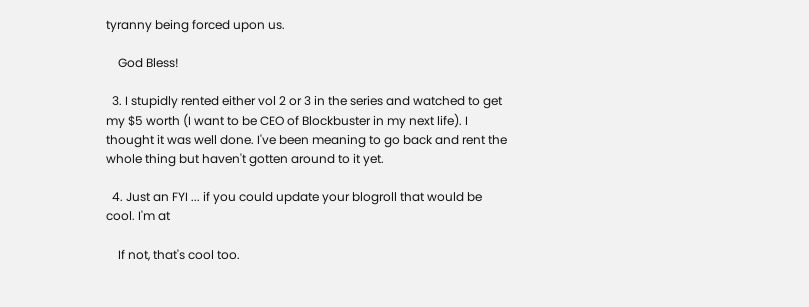tyranny being forced upon us.

    God Bless!

  3. I stupidly rented either vol 2 or 3 in the series and watched to get my $5 worth (I want to be CEO of Blockbuster in my next life). I thought it was well done. I've been meaning to go back and rent the whole thing but haven't gotten around to it yet.

  4. Just an FYI ... if you could update your blogroll that would be cool. I'm at

    If not, that's cool too.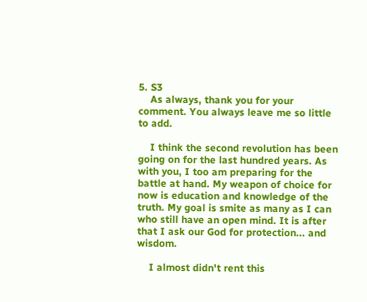5. S3
    As always, thank you for your comment. You always leave me so little to add.

    I think the second revolution has been going on for the last hundred years. As with you, I too am preparing for the battle at hand. My weapon of choice for now is education and knowledge of the truth. My goal is smite as many as I can who still have an open mind. It is after that I ask our God for protection... and wisdom.

    I almost didn't rent this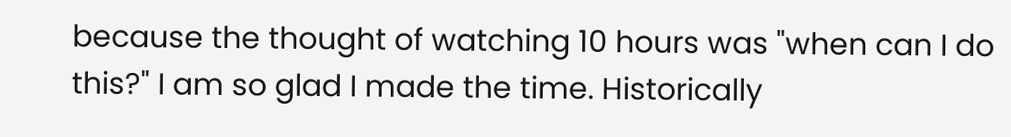because the thought of watching 10 hours was "when can I do this?" I am so glad I made the time. Historically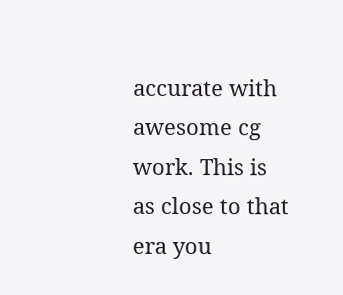accurate with awesome cg work. This is as close to that era you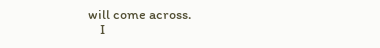will come across.
    I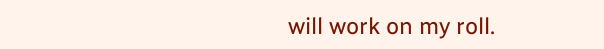will work on my roll.